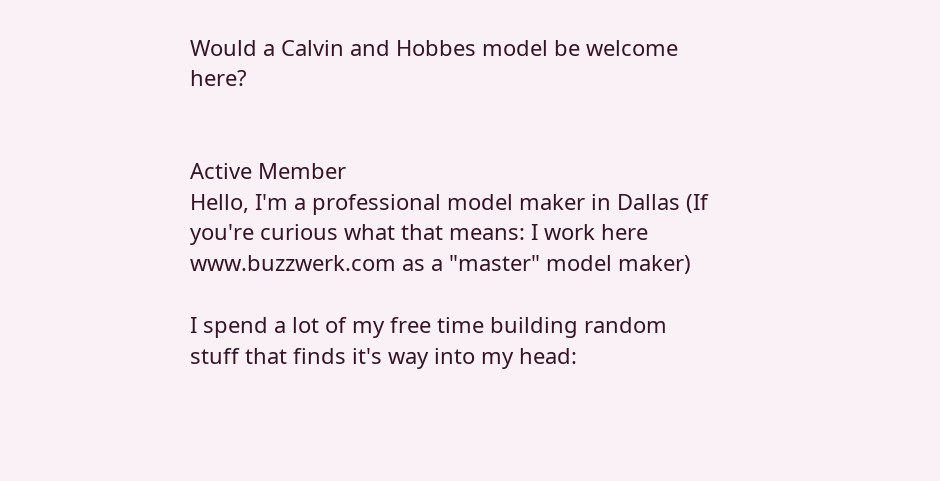Would a Calvin and Hobbes model be welcome here?


Active Member
Hello, I'm a professional model maker in Dallas (If you're curious what that means: I work here www.buzzwerk.com as a "master" model maker)

I spend a lot of my free time building random stuff that finds it's way into my head: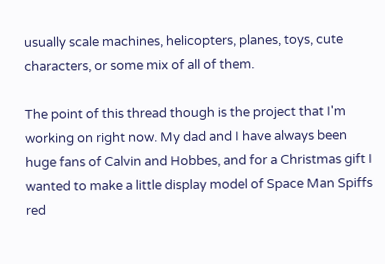usually scale machines, helicopters, planes, toys, cute characters, or some mix of all of them.

The point of this thread though is the project that I'm working on right now. My dad and I have always been huge fans of Calvin and Hobbes, and for a Christmas gift I wanted to make a little display model of Space Man Spiffs red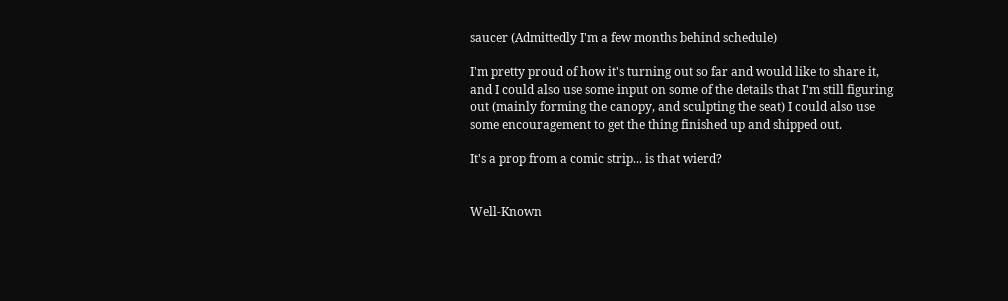saucer (Admittedly I'm a few months behind schedule)

I'm pretty proud of how it's turning out so far and would like to share it, and I could also use some input on some of the details that I'm still figuring out (mainly forming the canopy, and sculpting the seat) I could also use some encouragement to get the thing finished up and shipped out.

It's a prop from a comic strip... is that wierd?


Well-Known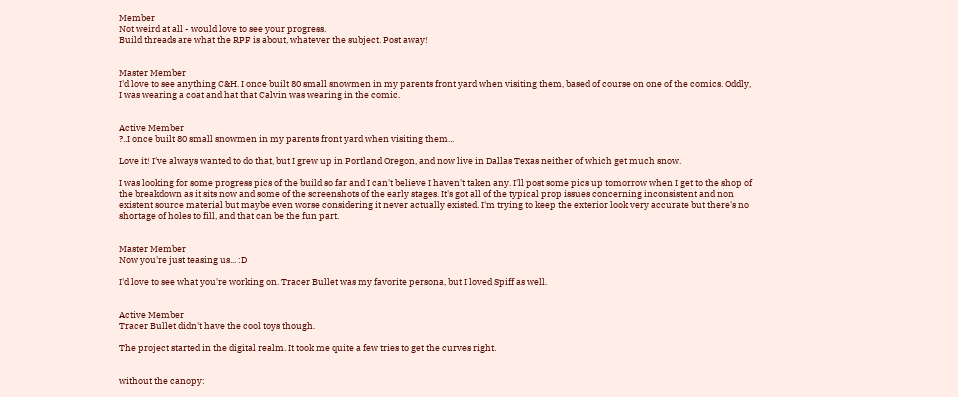Member
Not weird at all - would love to see your progress.
Build threads are what the RPF is about, whatever the subject. Post away!


Master Member
I'd love to see anything C&H. I once built 80 small snowmen in my parents front yard when visiting them, based of course on one of the comics. Oddly, I was wearing a coat and hat that Calvin was wearing in the comic.


Active Member
?..I once built 80 small snowmen in my parents front yard when visiting them...

Love it! I've always wanted to do that, but I grew up in Portland Oregon, and now live in Dallas Texas neither of which get much snow.

I was looking for some progress pics of the build so far and I can't believe I haven't taken any. I'll post some pics up tomorrow when I get to the shop of the breakdown as it sits now and some of the screenshots of the early stages. It's got all of the typical prop issues concerning inconsistent and non existent source material but maybe even worse considering it never actually existed. I'm trying to keep the exterior look very accurate but there's no shortage of holes to fill, and that can be the fun part.


Master Member
Now you're just teasing us... :D

I'd love to see what you're working on. Tracer Bullet was my favorite persona, but I loved Spiff as well.


Active Member
Tracer Bullet didn't have the cool toys though.

The project started in the digital realm. It took me quite a few tries to get the curves right.


without the canopy: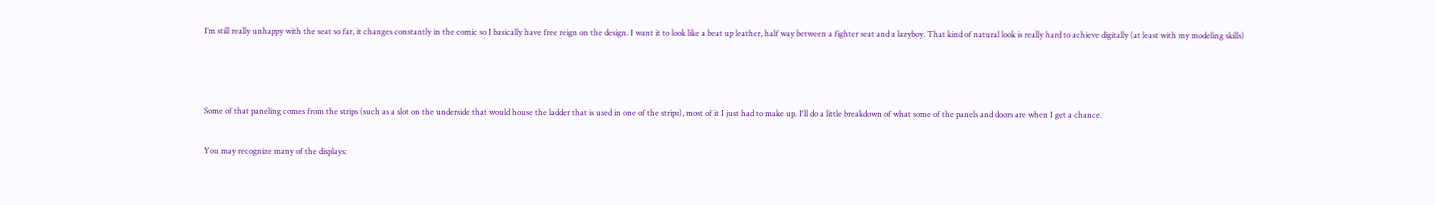I’m still really unhappy with the seat so far, it changes constantly in the comic so I basically have free reign on the design. I want it to look like a beat up leather, half way between a fighter seat and a lazyboy. That kind of natural look is really hard to achieve digitally (at least with my modeling skills)



Some of that paneling comes from the strips (such as a slot on the underside that would house the ladder that is used in one of the strips), most of it I just had to make up. I'll do a little breakdown of what some of the panels and doors are when I get a chance.

You may recognize many of the displays: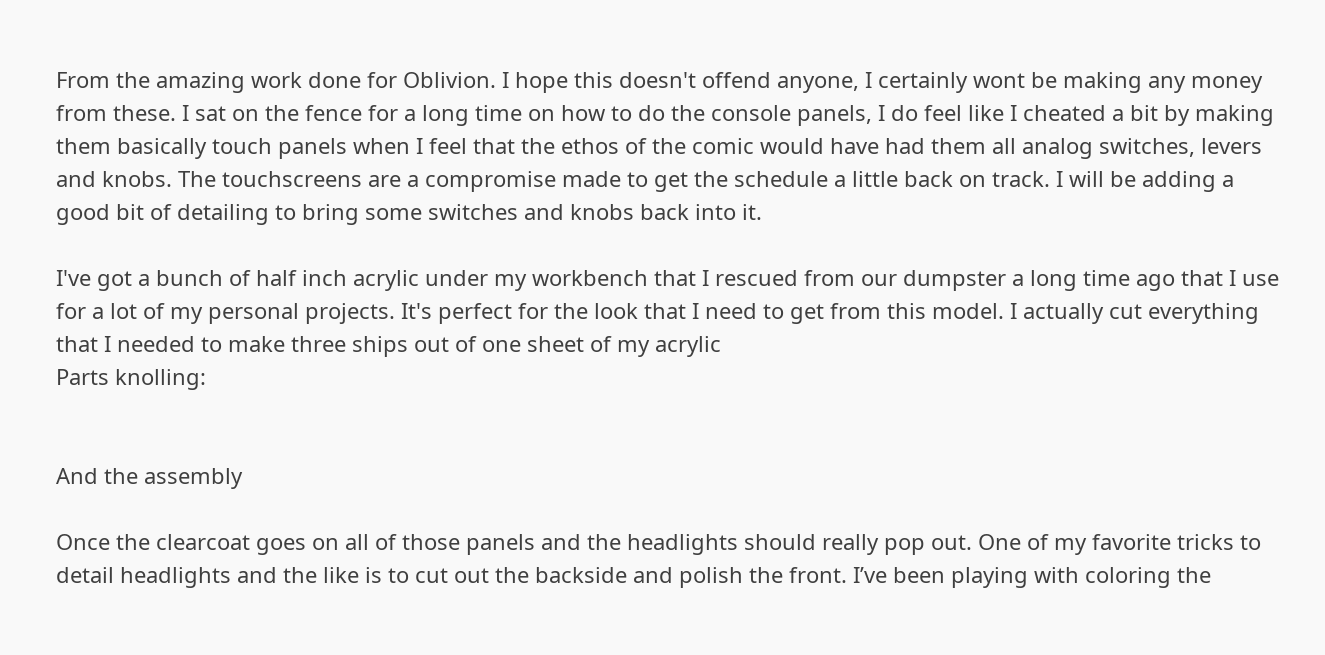From the amazing work done for Oblivion. I hope this doesn't offend anyone, I certainly wont be making any money from these. I sat on the fence for a long time on how to do the console panels, I do feel like I cheated a bit by making them basically touch panels when I feel that the ethos of the comic would have had them all analog switches, levers and knobs. The touchscreens are a compromise made to get the schedule a little back on track. I will be adding a good bit of detailing to bring some switches and knobs back into it.

I've got a bunch of half inch acrylic under my workbench that I rescued from our dumpster a long time ago that I use for a lot of my personal projects. It's perfect for the look that I need to get from this model. I actually cut everything that I needed to make three ships out of one sheet of my acrylic
Parts knolling:


And the assembly

Once the clearcoat goes on all of those panels and the headlights should really pop out. One of my favorite tricks to detail headlights and the like is to cut out the backside and polish the front. I’ve been playing with coloring the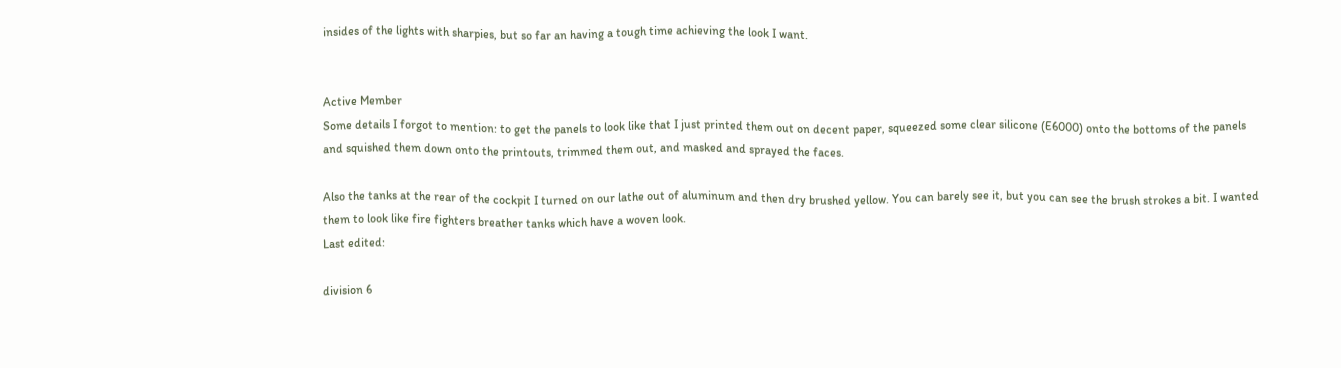insides of the lights with sharpies, but so far an having a tough time achieving the look I want.


Active Member
Some details I forgot to mention: to get the panels to look like that I just printed them out on decent paper, squeezed some clear silicone (E6000) onto the bottoms of the panels and squished them down onto the printouts, trimmed them out, and masked and sprayed the faces.

Also the tanks at the rear of the cockpit I turned on our lathe out of aluminum and then dry brushed yellow. You can barely see it, but you can see the brush strokes a bit. I wanted them to look like fire fighters breather tanks which have a woven look.
Last edited:

division 6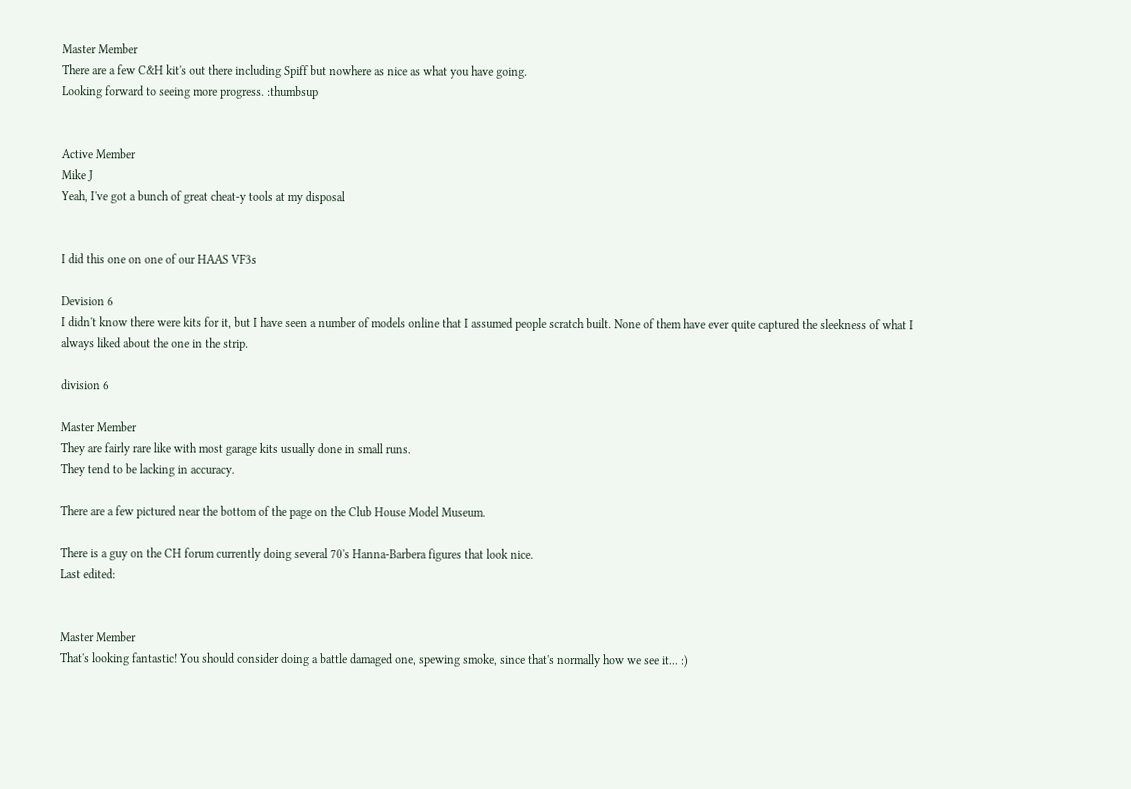Master Member
There are a few C&H kit's out there including Spiff but nowhere as nice as what you have going.
Looking forward to seeing more progress. :thumbsup


Active Member
Mike J
Yeah, I've got a bunch of great cheat-y tools at my disposal


I did this one on one of our HAAS VF3s

Devision 6
I didn't know there were kits for it, but I have seen a number of models online that I assumed people scratch built. None of them have ever quite captured the sleekness of what I always liked about the one in the strip.

division 6

Master Member
They are fairly rare like with most garage kits usually done in small runs.
They tend to be lacking in accuracy.

There are a few pictured near the bottom of the page on the Club House Model Museum.

There is a guy on the CH forum currently doing several 70's Hanna-Barbera figures that look nice.
Last edited:


Master Member
That's looking fantastic! You should consider doing a battle damaged one, spewing smoke, since that's normally how we see it... :)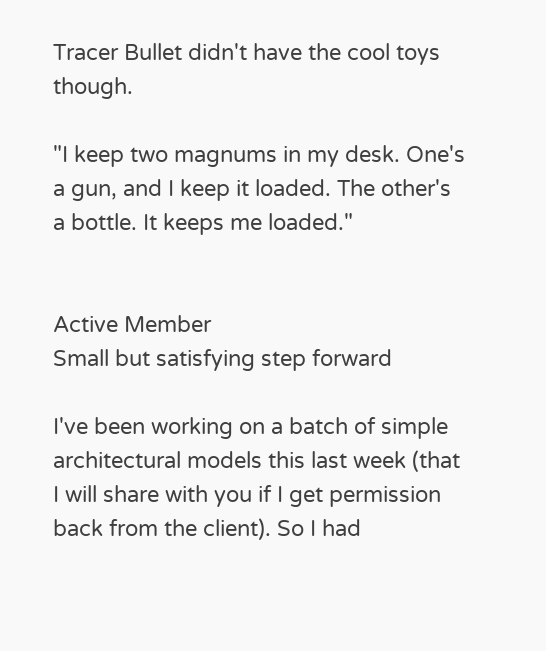Tracer Bullet didn't have the cool toys though.

"I keep two magnums in my desk. One's a gun, and I keep it loaded. The other's a bottle. It keeps me loaded."


Active Member
Small but satisfying step forward

I've been working on a batch of simple architectural models this last week (that I will share with you if I get permission back from the client). So I had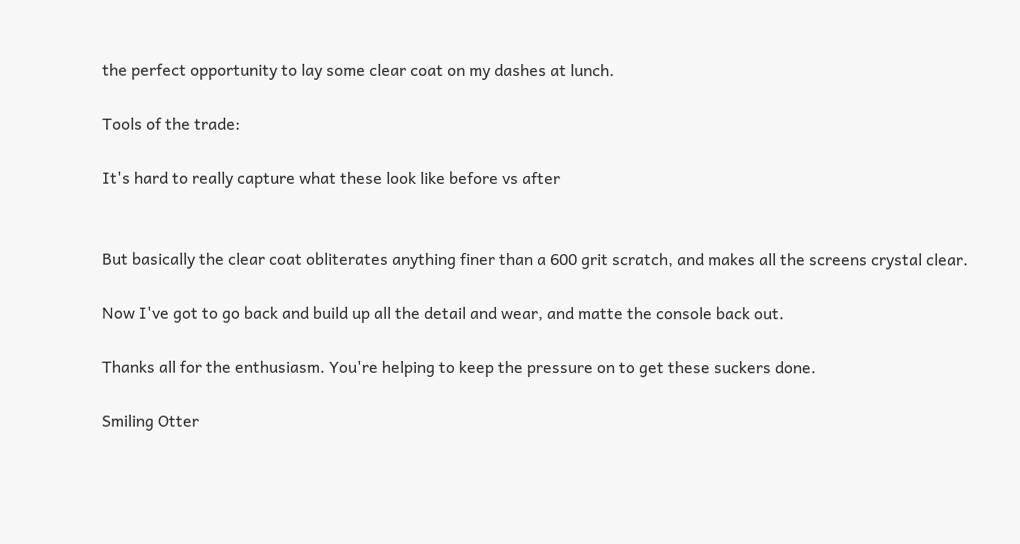the perfect opportunity to lay some clear coat on my dashes at lunch.

Tools of the trade:

It's hard to really capture what these look like before vs after


But basically the clear coat obliterates anything finer than a 600 grit scratch, and makes all the screens crystal clear.

Now I've got to go back and build up all the detail and wear, and matte the console back out.

Thanks all for the enthusiasm. You're helping to keep the pressure on to get these suckers done.

Smiling Otter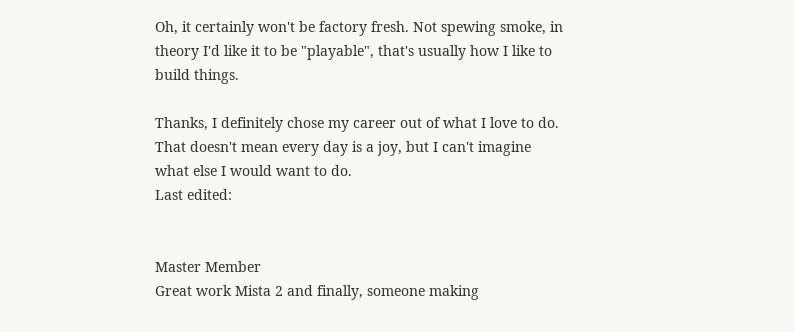Oh, it certainly won't be factory fresh. Not spewing smoke, in theory I'd like it to be "playable", that's usually how I like to build things.

Thanks, I definitely chose my career out of what I love to do. That doesn't mean every day is a joy, but I can't imagine what else I would want to do.
Last edited:


Master Member
Great work Mista 2 and finally, someone making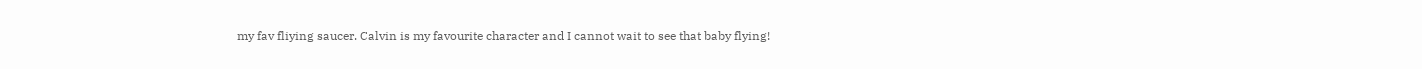my fav fliying saucer. Calvin is my favourite character and I cannot wait to see that baby flying!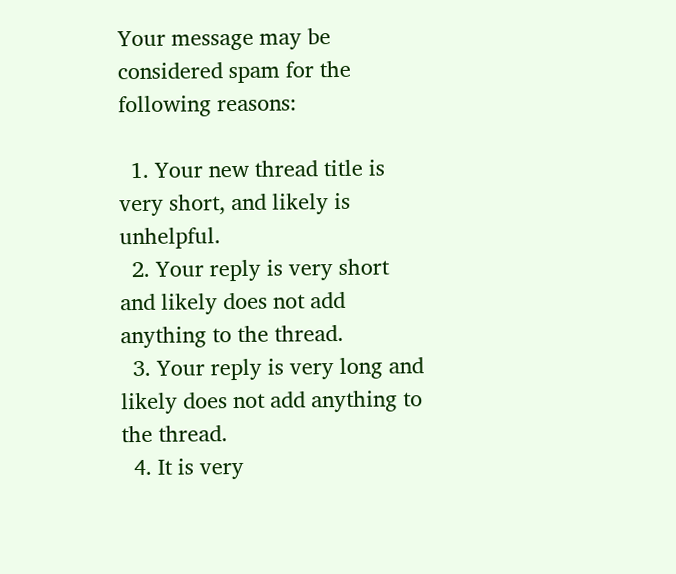Your message may be considered spam for the following reasons:

  1. Your new thread title is very short, and likely is unhelpful.
  2. Your reply is very short and likely does not add anything to the thread.
  3. Your reply is very long and likely does not add anything to the thread.
  4. It is very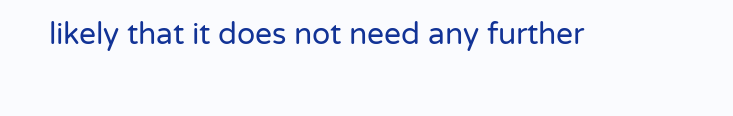likely that it does not need any further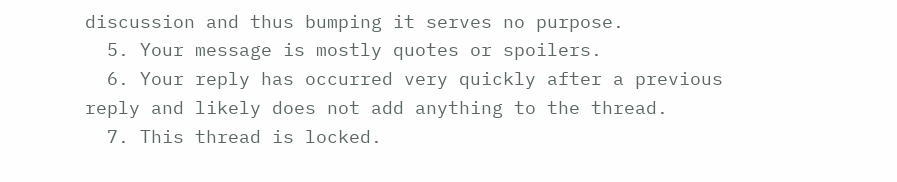discussion and thus bumping it serves no purpose.
  5. Your message is mostly quotes or spoilers.
  6. Your reply has occurred very quickly after a previous reply and likely does not add anything to the thread.
  7. This thread is locked.